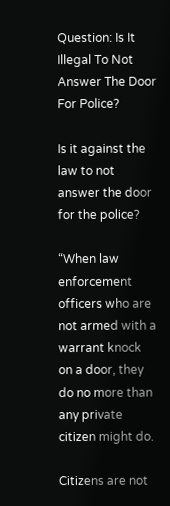Question: Is It Illegal To Not Answer The Door For Police?

Is it against the law to not answer the door for the police?

“When law enforcement officers who are not armed with a warrant knock on a door, they do no more than any private citizen might do.

Citizens are not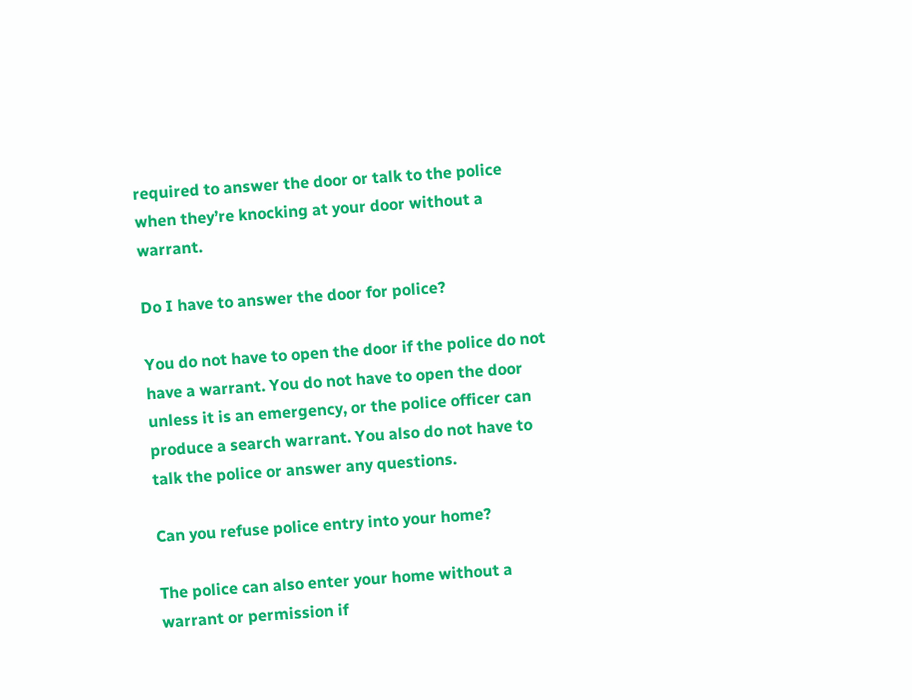required to answer the door or talk to the police when they’re knocking at your door without a warrant.

Do I have to answer the door for police?

You do not have to open the door if the police do not have a warrant. You do not have to open the door unless it is an emergency, or the police officer can produce a search warrant. You also do not have to talk the police or answer any questions.

Can you refuse police entry into your home?

The police can also enter your home without a warrant or permission if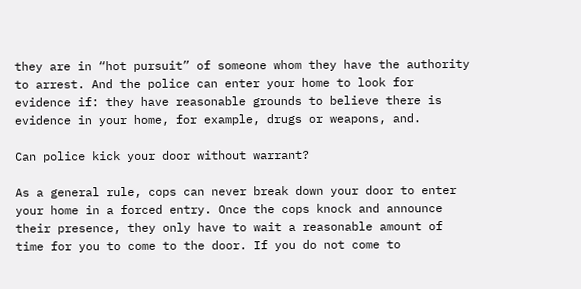they are in “hot pursuit” of someone whom they have the authority to arrest. And the police can enter your home to look for evidence if: they have reasonable grounds to believe there is evidence in your home, for example, drugs or weapons, and.

Can police kick your door without warrant?

As a general rule, cops can never break down your door to enter your home in a forced entry. Once the cops knock and announce their presence, they only have to wait a reasonable amount of time for you to come to the door. If you do not come to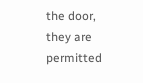the door, they are permitted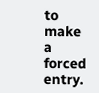to make a forced entry.